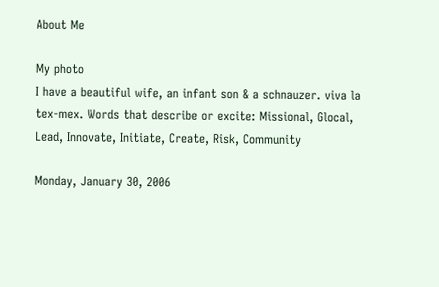About Me

My photo
I have a beautiful wife, an infant son & a schnauzer. viva la tex-mex. Words that describe or excite: Missional, Glocal, Lead, Innovate, Initiate, Create, Risk, Community

Monday, January 30, 2006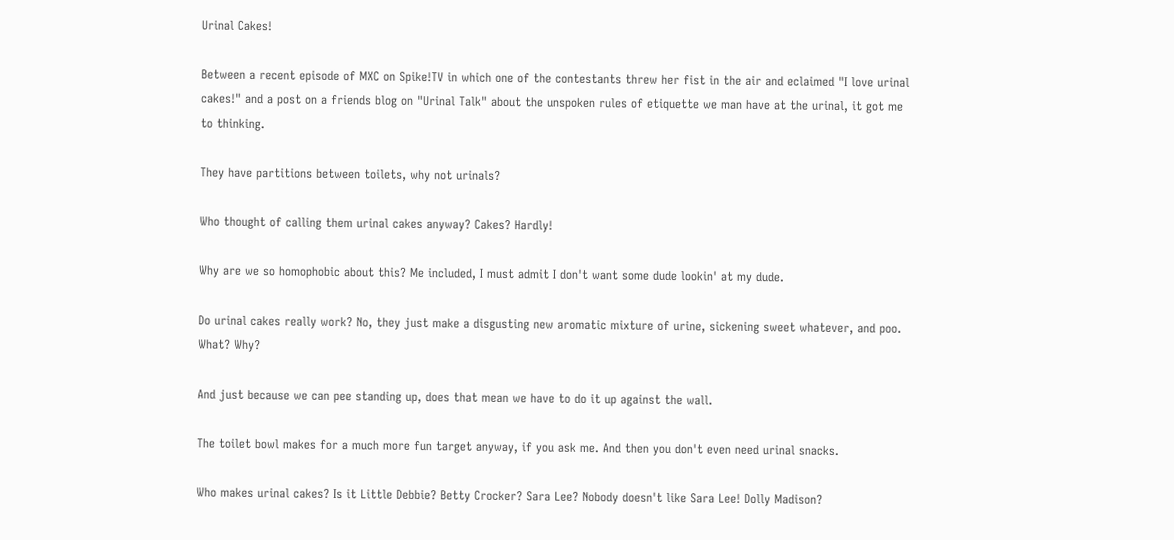Urinal Cakes!

Between a recent episode of MXC on Spike!TV in which one of the contestants threw her fist in the air and eclaimed "I love urinal cakes!" and a post on a friends blog on "Urinal Talk" about the unspoken rules of etiquette we man have at the urinal, it got me to thinking.

They have partitions between toilets, why not urinals?

Who thought of calling them urinal cakes anyway? Cakes? Hardly!

Why are we so homophobic about this? Me included, I must admit I don't want some dude lookin' at my dude.

Do urinal cakes really work? No, they just make a disgusting new aromatic mixture of urine, sickening sweet whatever, and poo. What? Why?

And just because we can pee standing up, does that mean we have to do it up against the wall.

The toilet bowl makes for a much more fun target anyway, if you ask me. And then you don't even need urinal snacks.

Who makes urinal cakes? Is it Little Debbie? Betty Crocker? Sara Lee? Nobody doesn't like Sara Lee! Dolly Madison?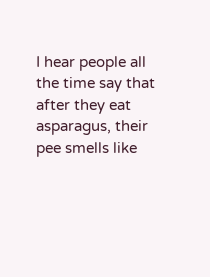I hear people all the time say that after they eat asparagus, their pee smells like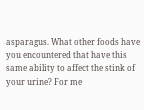asparagus. What other foods have you encountered that have this same ability to affect the stink of your urine? For me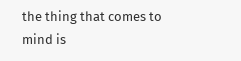the thing that comes to mind is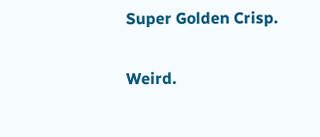Super Golden Crisp.

Weird.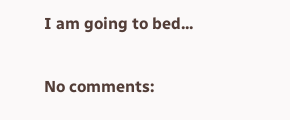I am going to bed...

No comments: